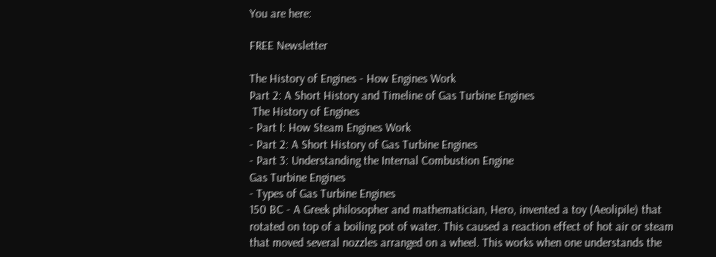You are here:

FREE Newsletter

The History of Engines - How Engines Work
Part 2: A Short History and Timeline of Gas Turbine Engines
 The History of Engines
- Part I: How Steam Engines Work
- Part 2: A Short History of Gas Turbine Engines
- Part 3: Understanding the Internal Combustion Engine
Gas Turbine Engines
- Types of Gas Turbine Engines
150 BC - A Greek philosopher and mathematician, Hero, invented a toy (Aeolipile) that rotated on top of a boiling pot of water. This caused a reaction effect of hot air or steam that moved several nozzles arranged on a wheel. This works when one understands the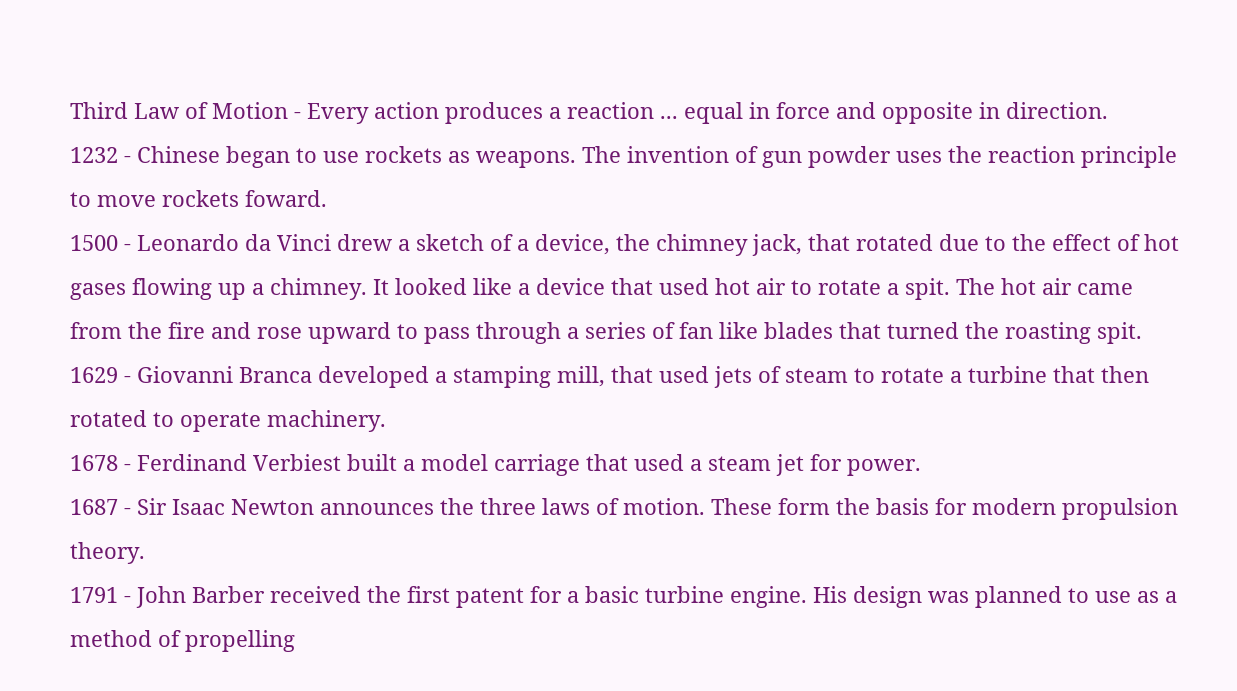Third Law of Motion - Every action produces a reaction ... equal in force and opposite in direction.
1232 - Chinese began to use rockets as weapons. The invention of gun powder uses the reaction principle to move rockets foward.
1500 - Leonardo da Vinci drew a sketch of a device, the chimney jack, that rotated due to the effect of hot gases flowing up a chimney. It looked like a device that used hot air to rotate a spit. The hot air came from the fire and rose upward to pass through a series of fan like blades that turned the roasting spit.
1629 - Giovanni Branca developed a stamping mill, that used jets of steam to rotate a turbine that then rotated to operate machinery.
1678 - Ferdinand Verbiest built a model carriage that used a steam jet for power.
1687 - Sir Isaac Newton announces the three laws of motion. These form the basis for modern propulsion theory.
1791 - John Barber received the first patent for a basic turbine engine. His design was planned to use as a method of propelling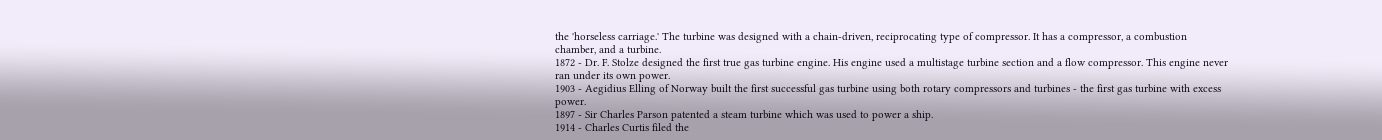the 'horseless carriage.' The turbine was designed with a chain-driven, reciprocating type of compressor. It has a compressor, a combustion chamber, and a turbine.
1872 - Dr. F. Stolze designed the first true gas turbine engine. His engine used a multistage turbine section and a flow compressor. This engine never ran under its own power.
1903 - Aegidius Elling of Norway built the first successful gas turbine using both rotary compressors and turbines - the first gas turbine with excess power.
1897 - Sir Charles Parson patented a steam turbine which was used to power a ship.
1914 - Charles Curtis filed the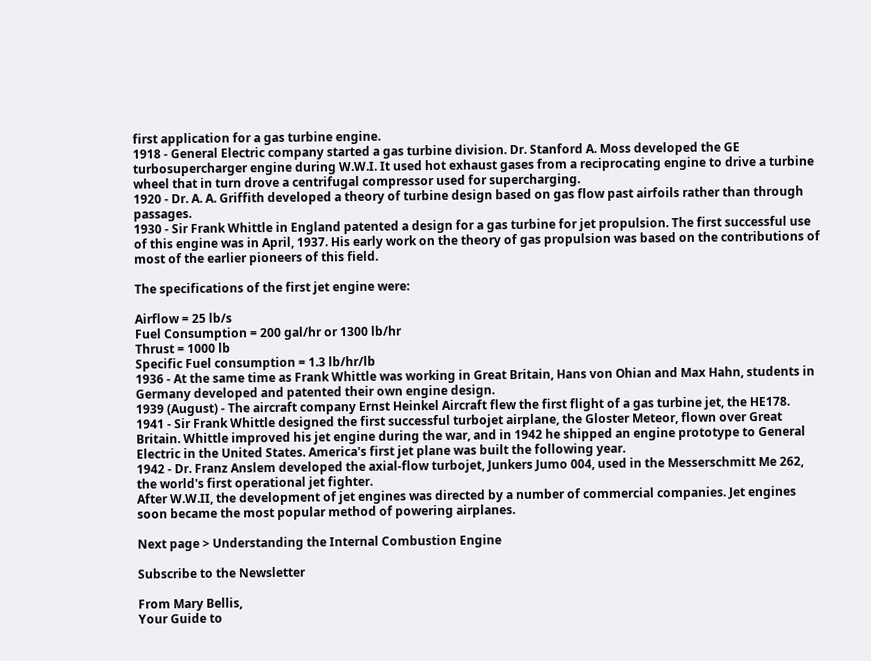first application for a gas turbine engine.
1918 - General Electric company started a gas turbine division. Dr. Stanford A. Moss developed the GE turbosupercharger engine during W.W.I. It used hot exhaust gases from a reciprocating engine to drive a turbine wheel that in turn drove a centrifugal compressor used for supercharging.
1920 - Dr. A. A. Griffith developed a theory of turbine design based on gas flow past airfoils rather than through passages.
1930 - Sir Frank Whittle in England patented a design for a gas turbine for jet propulsion. The first successful use of this engine was in April, 1937. His early work on the theory of gas propulsion was based on the contributions of most of the earlier pioneers of this field.

The specifications of the first jet engine were:

Airflow = 25 lb/s
Fuel Consumption = 200 gal/hr or 1300 lb/hr
Thrust = 1000 lb
Specific Fuel consumption = 1.3 lb/hr/lb
1936 - At the same time as Frank Whittle was working in Great Britain, Hans von Ohian and Max Hahn, students in Germany developed and patented their own engine design.
1939 (August) - The aircraft company Ernst Heinkel Aircraft flew the first flight of a gas turbine jet, the HE178.
1941 - Sir Frank Whittle designed the first successful turbojet airplane, the Gloster Meteor, flown over Great Britain. Whittle improved his jet engine during the war, and in 1942 he shipped an engine prototype to General Electric in the United States. America's first jet plane was built the following year.
1942 - Dr. Franz Anslem developed the axial-flow turbojet, Junkers Jumo 004, used in the Messerschmitt Me 262, the world's first operational jet fighter.
After W.W.II, the development of jet engines was directed by a number of commercial companies. Jet engines soon became the most popular method of powering airplanes.

Next page > Understanding the Internal Combustion Engine

Subscribe to the Newsletter

From Mary Bellis,
Your Guide to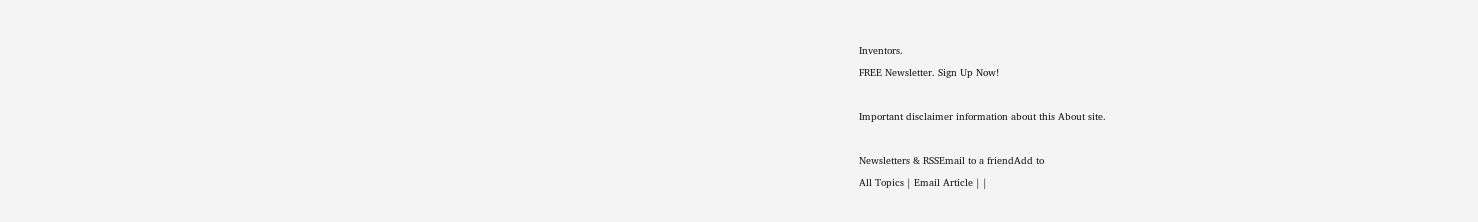Inventors.
FREE Newsletter. Sign Up Now!

Important disclaimer information about this About site.

Newsletters & RSSEmail to a friendAdd to
All Topics | Email Article | |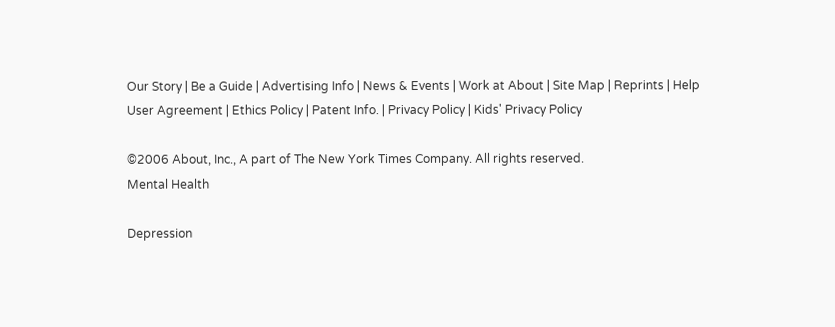Our Story | Be a Guide | Advertising Info | News & Events | Work at About | Site Map | Reprints | Help
User Agreement | Ethics Policy | Patent Info. | Privacy Policy | Kids' Privacy Policy

©2006 About, Inc., A part of The New York Times Company. All rights reserved.
Mental Health

Depression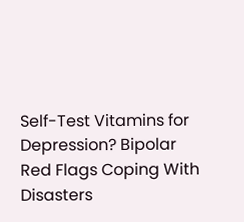Self-Test Vitamins for Depression? Bipolar Red Flags Coping With Disasters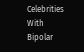Celebrities With Bipolar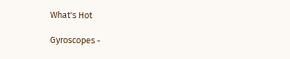What's Hot

Gyroscopes -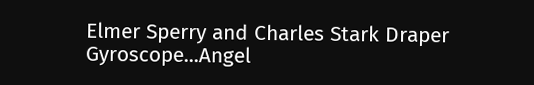Elmer Sperry and Charles Stark Draper Gyroscope...Angel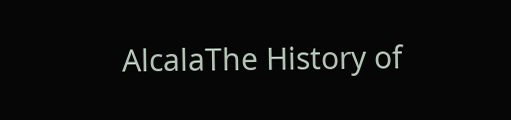AlcalaThe History of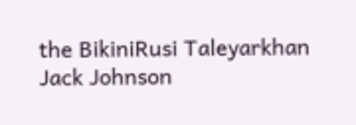the BikiniRusi Taleyarkhan Jack Johnson